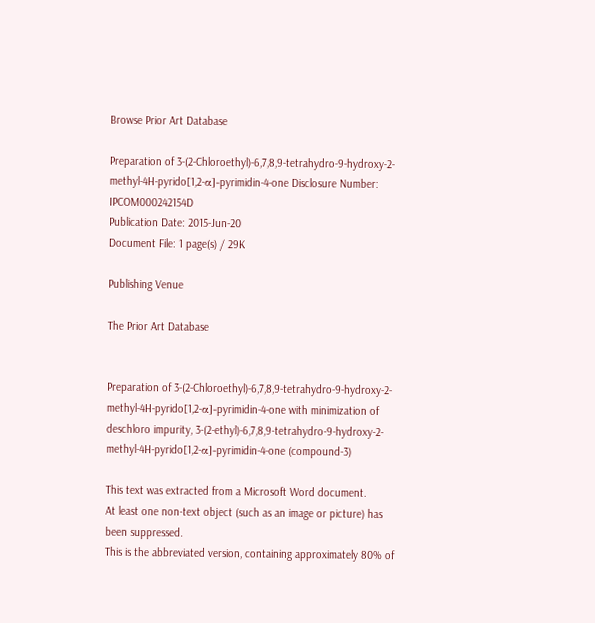Browse Prior Art Database

Preparation of 3-(2-Chloroethyl)-6,7,8,9-tetrahydro-9-hydroxy-2-methyl-4H-pyrido[1,2-α]-pyrimidin-4-one Disclosure Number: IPCOM000242154D
Publication Date: 2015-Jun-20
Document File: 1 page(s) / 29K

Publishing Venue

The Prior Art Database


Preparation of 3-(2-Chloroethyl)-6,7,8,9-tetrahydro-9-hydroxy-2-methyl-4H-pyrido[1,2-α]-pyrimidin-4-one with minimization of deschloro impurity, 3-(2-ethyl)-6,7,8,9-tetrahydro-9-hydroxy-2-methyl-4H-pyrido[1,2-α]-pyrimidin-4-one (compound-3)

This text was extracted from a Microsoft Word document.
At least one non-text object (such as an image or picture) has been suppressed.
This is the abbreviated version, containing approximately 80% of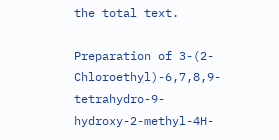the total text.

Preparation of 3-(2-Chloroethyl)-6,7,8,9-tetrahydro-9-hydroxy-2-methyl-4H-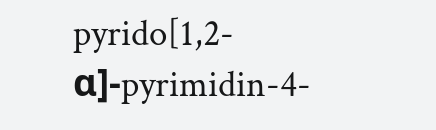pyrido[1,2-α]-pyrimidin-4-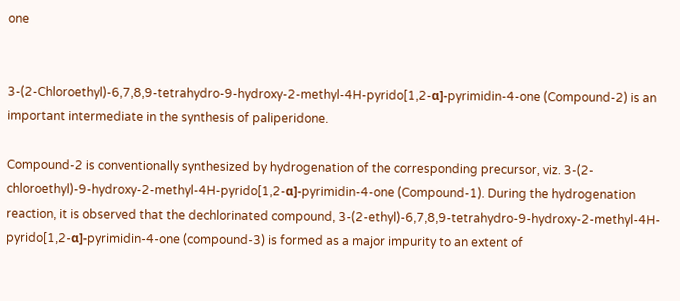one


3-(2-Chloroethyl)-6,7,8,9-tetrahydro-9-hydroxy-2-methyl-4H-pyrido[1,2-α]-pyrimidin-4-one (Compound-2) is an important intermediate in the synthesis of paliperidone.

Compound-2 is conventionally synthesized by hydrogenation of the corresponding precursor, viz. 3-(2-chloroethyl)-9-hydroxy-2-methyl-4H-pyrido[1,2-α]-pyrimidin-4-one (Compound-1). During the hydrogenation reaction, it is observed that the dechlorinated compound, 3-(2-ethyl)-6,7,8,9-tetrahydro-9-hydroxy-2-methyl-4H-pyrido[1,2-α]-pyrimidin-4-one (compound-3) is formed as a major impurity to an extent of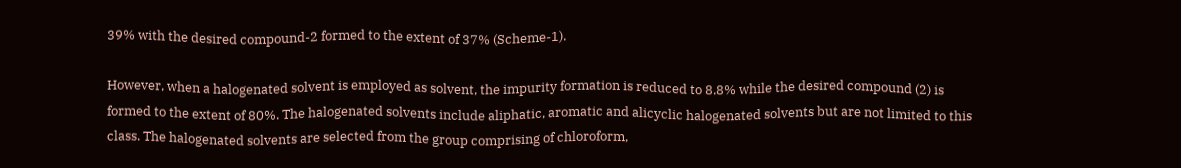39% with the desired compound-2 formed to the extent of 37% (Scheme-1).

However, when a halogenated solvent is employed as solvent, the impurity formation is reduced to 8.8% while the desired compound (2) is formed to the extent of 80%. The halogenated solvents include aliphatic, aromatic and alicyclic halogenated solvents but are not limited to this class. The halogenated solvents are selected from the group comprising of chloroform,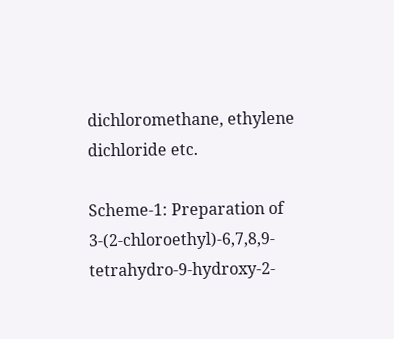dichloromethane, ethylene dichloride etc.

Scheme-1: Preparation of 3-(2-chloroethyl)-6,7,8,9-tetrahydro-9-hydroxy-2-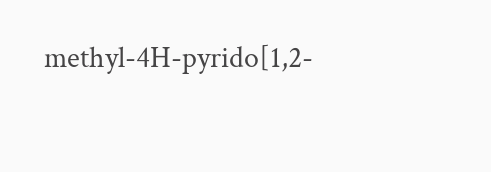methyl-4H-pyrido[1,2-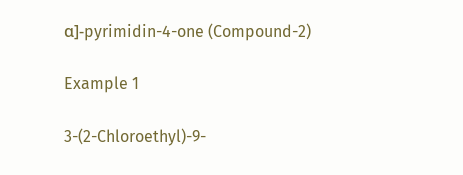α]-pyrimidin-4-one (Compound-2)

Example 1

3-(2-Chloroethyl)-9-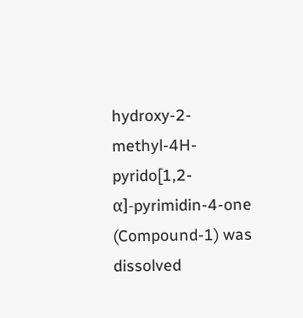hydroxy-2-methyl-4H-pyrido[1,2-α]-pyrimidin-4-one (Compound-1) was dissolved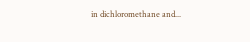in dichloromethane and...